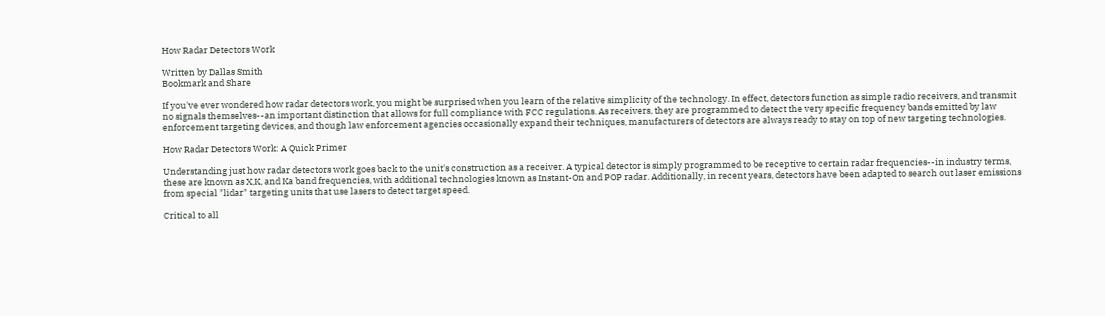How Radar Detectors Work

Written by Dallas Smith
Bookmark and Share

If you've ever wondered how radar detectors work, you might be surprised when you learn of the relative simplicity of the technology. In effect, detectors function as simple radio receivers, and transmit no signals themselves--an important distinction that allows for full compliance with FCC regulations. As receivers, they are programmed to detect the very specific frequency bands emitted by law enforcement targeting devices, and though law enforcement agencies occasionally expand their techniques, manufacturers of detectors are always ready to stay on top of new targeting technologies.

How Radar Detectors Work: A Quick Primer

Understanding just how radar detectors work goes back to the unit's construction as a receiver. A typical detector is simply programmed to be receptive to certain radar frequencies--in industry terms, these are known as X,K, and Ka band frequencies, with additional technologies known as Instant-On and POP radar. Additionally, in recent years, detectors have been adapted to search out laser emissions from special "lidar" targeting units that use lasers to detect target speed.

Critical to all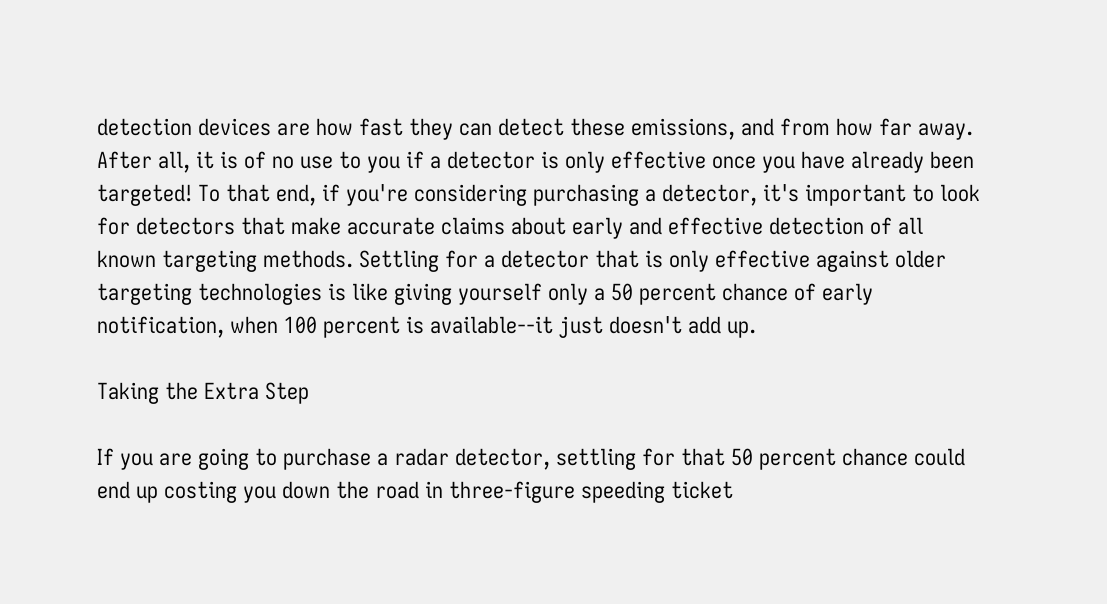detection devices are how fast they can detect these emissions, and from how far away. After all, it is of no use to you if a detector is only effective once you have already been targeted! To that end, if you're considering purchasing a detector, it's important to look for detectors that make accurate claims about early and effective detection of all known targeting methods. Settling for a detector that is only effective against older targeting technologies is like giving yourself only a 50 percent chance of early notification, when 100 percent is available--it just doesn't add up.

Taking the Extra Step

If you are going to purchase a radar detector, settling for that 50 percent chance could end up costing you down the road in three-figure speeding ticket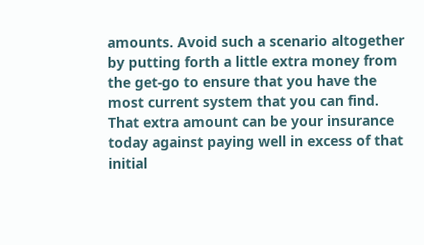amounts. Avoid such a scenario altogether by putting forth a little extra money from the get-go to ensure that you have the most current system that you can find. That extra amount can be your insurance today against paying well in excess of that initial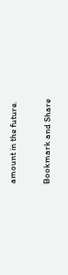amount in the future.

Bookmark and Share